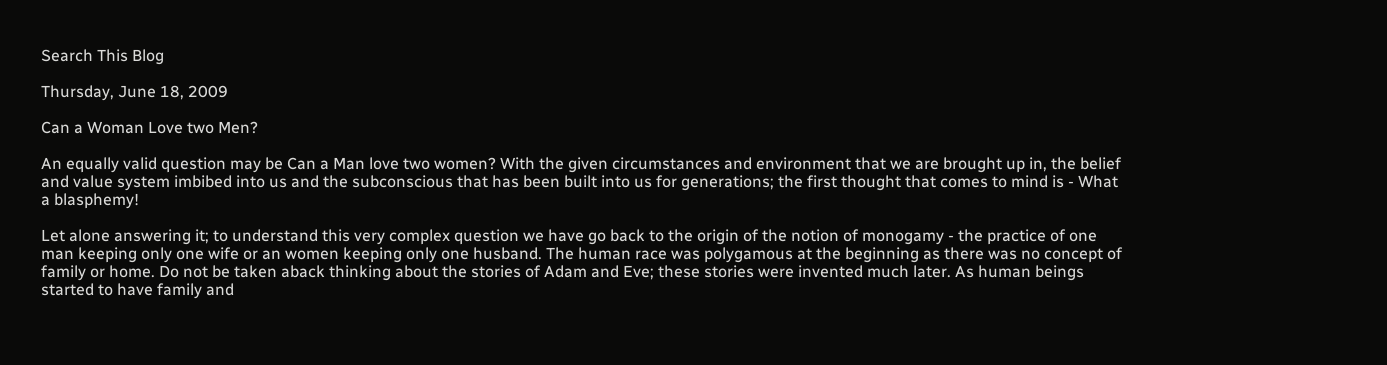Search This Blog

Thursday, June 18, 2009

Can a Woman Love two Men?

An equally valid question may be Can a Man love two women? With the given circumstances and environment that we are brought up in, the belief and value system imbibed into us and the subconscious that has been built into us for generations; the first thought that comes to mind is - What a blasphemy!

Let alone answering it; to understand this very complex question we have go back to the origin of the notion of monogamy - the practice of one man keeping only one wife or an women keeping only one husband. The human race was polygamous at the beginning as there was no concept of family or home. Do not be taken aback thinking about the stories of Adam and Eve; these stories were invented much later. As human beings started to have family and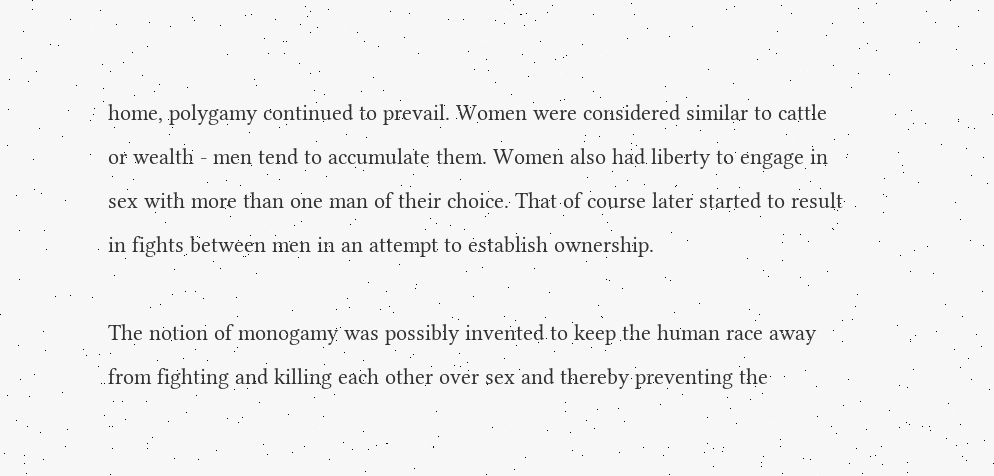home, polygamy continued to prevail. Women were considered similar to cattle or wealth - men tend to accumulate them. Women also had liberty to engage in sex with more than one man of their choice. That of course later started to result in fights between men in an attempt to establish ownership.

The notion of monogamy was possibly invented to keep the human race away from fighting and killing each other over sex and thereby preventing the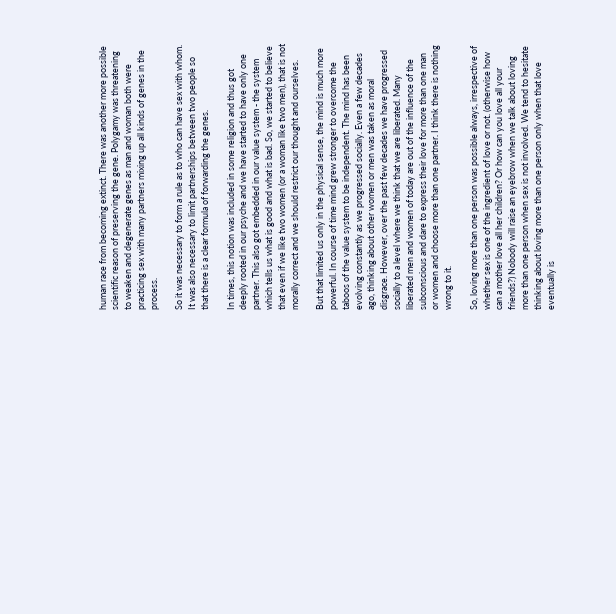human race from becoming extinct. There was another more possible scientific reason of preserving the gene. Polygamy was threatening to weaken and degenerate genes as man and woman both were practicing sex with many partners mixing up all kinds of genes in the process.

So it was necessary to form a rule as to who can have sex with whom. It was also necessary to limit partnerships between two people so that there is a clear formula of forwarding the genes.

In times, this notion was included in some religion and thus got deeply rooted in our psyche and we have started to have only one partner. This also got embedded in our value system - the system which tells us what is good and what is bad. So, we started to believe that even if we like two women (or a woman like two men), that is not morally correct and we should restrict our thought and ourselves.

But that limited us only in the physical sense, the mind is much more powerful. In course of time mind grew stronger to overcome the taboos of the value system to be independent. The mind has been evolving constantly as we progressed socially. Even a few decades ago, thinking about other women or men was taken as moral disgrace. However, over the past few decades we have progressed socially to a level where we think that we are liberated. Many liberated men and women of today are out of the influence of the subconscious and dare to express their love for more than one man or women and choose more than one partner. I think there is nothing wrong to it.

So, loving more than one person was possible always, irrespective of whether sex is one of the ingredient of love or not. (otherwise how can a mother love all her children? Or how can you love all your friends?) Nobody will raise an eyebrow when we talk about loving more than one person when sex is not involved. We tend to hesitate thinking about loving more than one person only when that love eventually is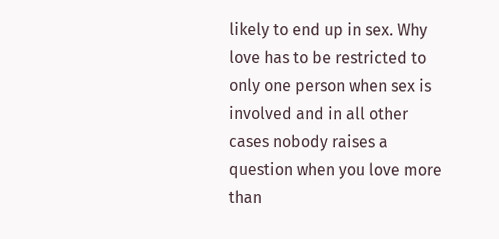likely to end up in sex. Why love has to be restricted to only one person when sex is involved and in all other cases nobody raises a question when you love more than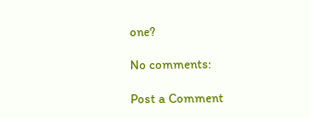one?

No comments:

Post a Comment